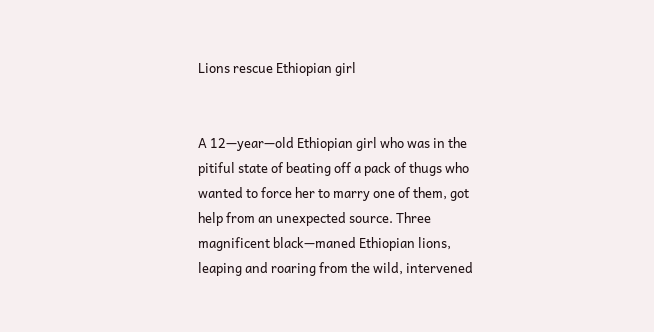Lions rescue Ethiopian girl


A 12—year—old Ethiopian girl who was in the pitiful state of beating off a pack of thugs who wanted to force her to marry one of them, got help from an unexpected source. Three magnificent black—maned Ethiopian lions, leaping and roaring from the wild, intervened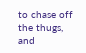to chase off the thugs, and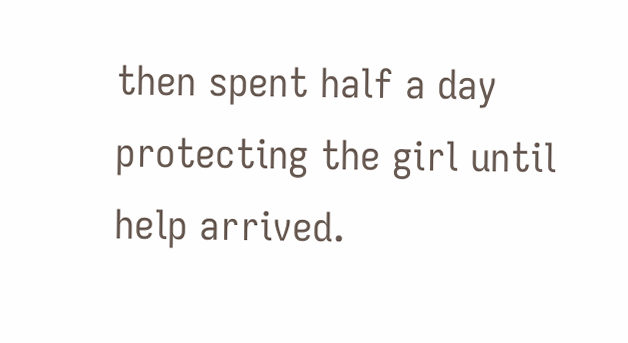then spent half a day protecting the girl until help arrived.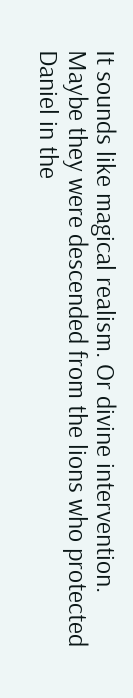It sounds like magical realism. Or divine intervention. Maybe they were descended from the lions who protected Daniel in the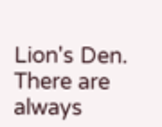Lion's Den. There are always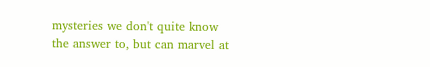mysteries we don't quite know the answer to, but can marvel at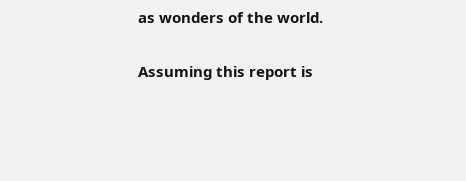as wonders of the world.

Assuming this report is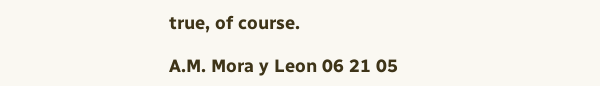true, of course.

A.M. Mora y Leon 06 21 05